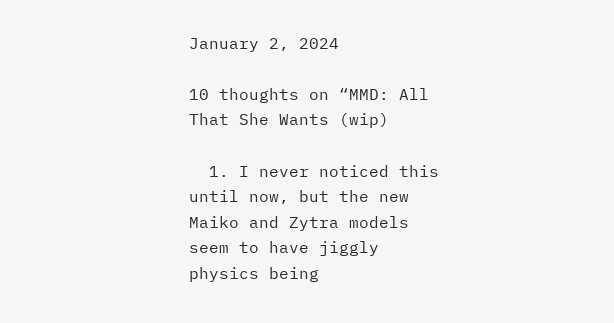January 2, 2024

10 thoughts on “MMD: All That She Wants (wip)

  1. I never noticed this until now, but the new Maiko and Zytra models seem to have jiggly physics being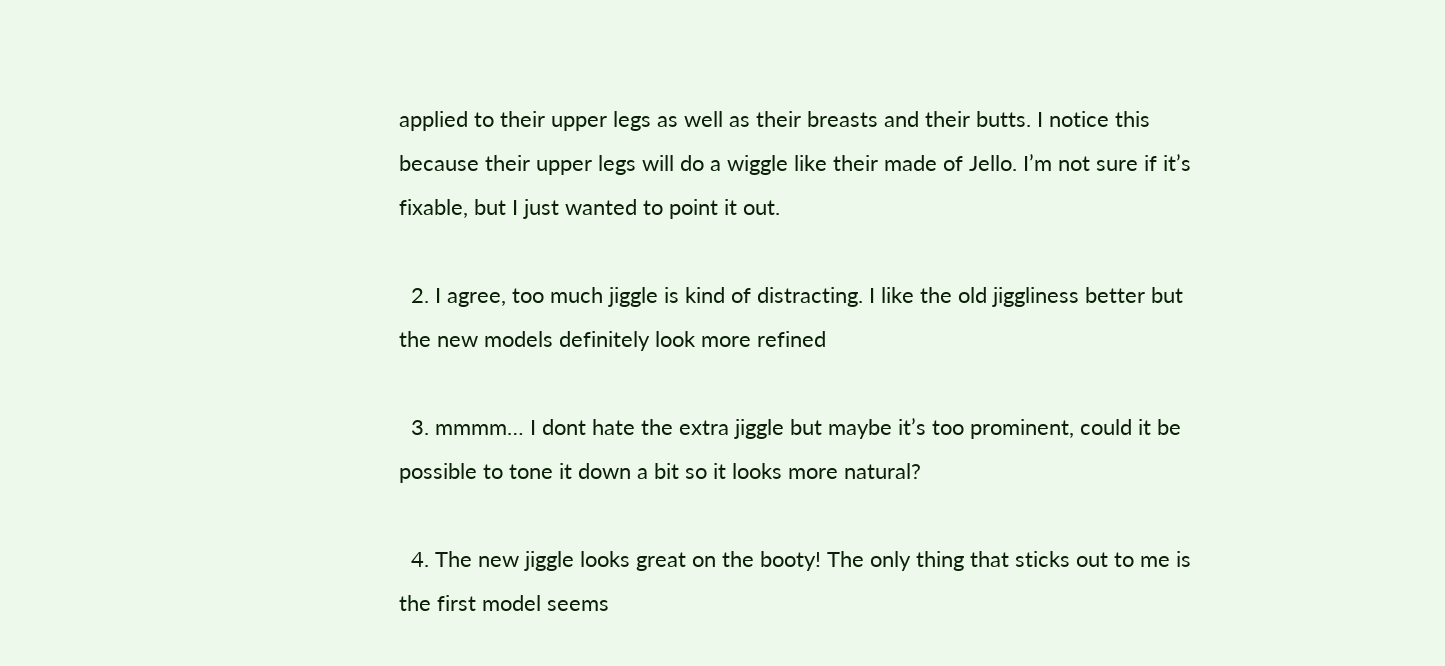applied to their upper legs as well as their breasts and their butts. I notice this because their upper legs will do a wiggle like their made of Jello. I’m not sure if it’s fixable, but I just wanted to point it out.

  2. I agree, too much jiggle is kind of distracting. I like the old jiggliness better but the new models definitely look more refined

  3. mmmm… I dont hate the extra jiggle but maybe it’s too prominent, could it be possible to tone it down a bit so it looks more natural?

  4. The new jiggle looks great on the booty! The only thing that sticks out to me is the first model seems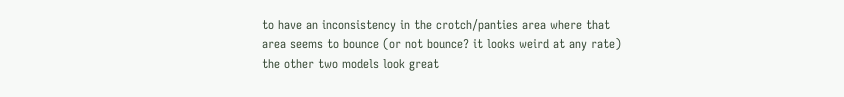to have an inconsistency in the crotch/panties area where that area seems to bounce (or not bounce? it looks weird at any rate) the other two models look great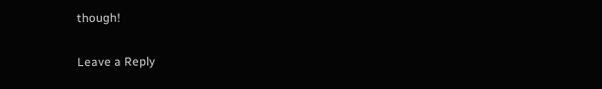though!

Leave a Reply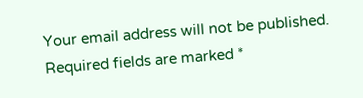Your email address will not be published. Required fields are marked *